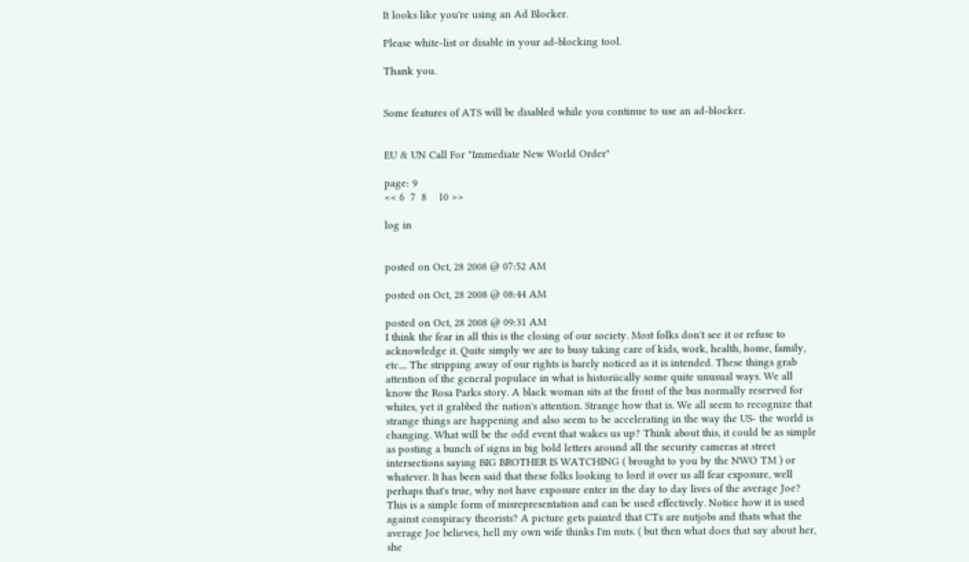It looks like you're using an Ad Blocker.

Please white-list or disable in your ad-blocking tool.

Thank you.


Some features of ATS will be disabled while you continue to use an ad-blocker.


EU & UN Call For "Immediate New World Order"

page: 9
<< 6  7  8    10 >>

log in


posted on Oct, 28 2008 @ 07:52 AM

posted on Oct, 28 2008 @ 08:44 AM

posted on Oct, 28 2008 @ 09:31 AM
I think the fear in all this is the closing of our society. Most folks don't see it or refuse to acknowledge it. Quite simply we are to busy taking care of kids, work, health, home, family, etc.... The stripping away of our rights is barely noticed as it is intended. These things grab attention of the general populace in what is historiically some quite unusual ways. We all know the Rosa Parks story. A black woman sits at the front of the bus normally reserved for whites, yet it grabbed the nation's attention. Strange how that is. We all seem to recognize that strange things are happening and also seem to be accelerating in the way the US- the world is changing. What will be the odd event that wakes us up? Think about this, it could be as simple as posting a bunch of signs in big bold letters around all the security cameras at street intersections saying BIG BROTHER IS WATCHING ( brought to you by the NWO TM ) or whatever. It has been said that these folks looking to lord it over us all fear exposure, well perhaps that's true, why not have exposure enter in the day to day lives of the average Joe? This is a simple form of misrepresentation and can be used effectively. Notice how it is used against conspiracy theorists? A picture gets painted that CTs are nutjobs and thats what the average Joe believes, hell my own wife thinks I'm nuts. ( but then what does that say about her, she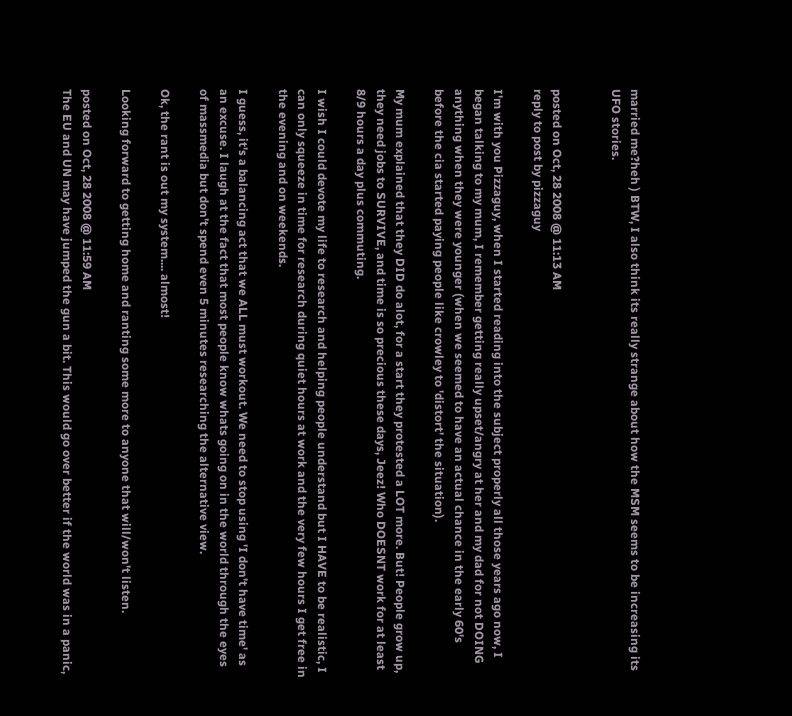married me?heh ) BTW, I also think its really strange about how the MSM seems to be increasing its UFO stories.


posted on Oct, 28 2008 @ 11:13 AM
reply to post by pizzaguy

I'm with you Pizzaguy, when I started reading into the subject properly all those years ago now, I began talking to my mum, I remember getting really upset/angry at her and my dad for not DOING anything when they were younger (when we seemed to have an actual chance in the early 60's before the cia started paying people like crowley to 'distort' the situation).

My mum explained that they DID do alot, for a start they protested a LOT more. But! People grow up, they need jobs to SURVIVE, and time is so precious these days, Jeez! Who DOESNT work for at least 8/9 hours a day plus commuting.

I wish I could devote my life to research and helping people understand but I HAVE to be realistic, I can only squeeze in time for research during quiet hours at work and the very few hours I get free in the evening and on weekends.

I guess, it's a balancing act that we ALL must workout. We need to stop using 'I don't have time' as an excuse. I laugh at the fact that most people know whats going on in the world through the eyes of massmedia but don't spend even 5 minutes researching the alternative view.

Ok, the rant is out my system.... almost!

Looking forward to getting home and ranting some more to anyone that will/won't listen.

posted on Oct, 28 2008 @ 11:59 AM
The EU and UN may have jumped the gun a bit. This would go over better if the world was in a panic,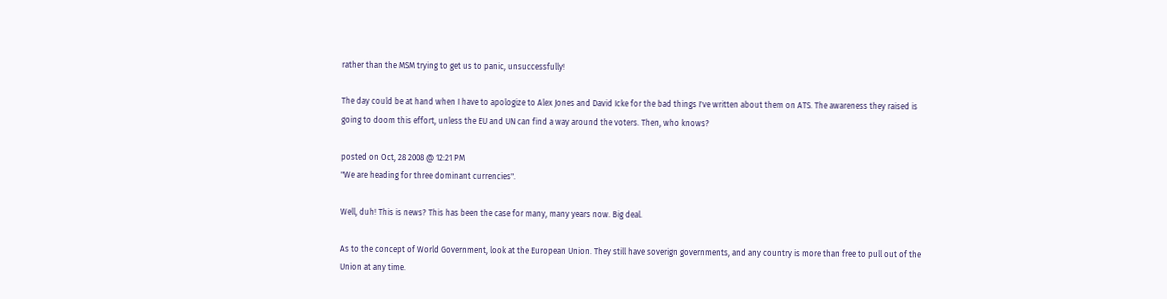rather than the MSM trying to get us to panic, unsuccessfully!

The day could be at hand when I have to apologize to Alex Jones and David Icke for the bad things I've written about them on ATS. The awareness they raised is going to doom this effort, unless the EU and UN can find a way around the voters. Then, who knows?

posted on Oct, 28 2008 @ 12:21 PM
"We are heading for three dominant currencies".

Well, duh! This is news? This has been the case for many, many years now. Big deal.

As to the concept of World Government, look at the European Union. They still have soverign governments, and any country is more than free to pull out of the Union at any time.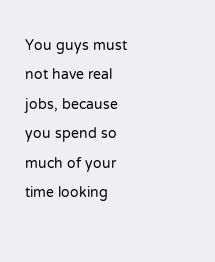You guys must not have real jobs, because you spend so much of your time looking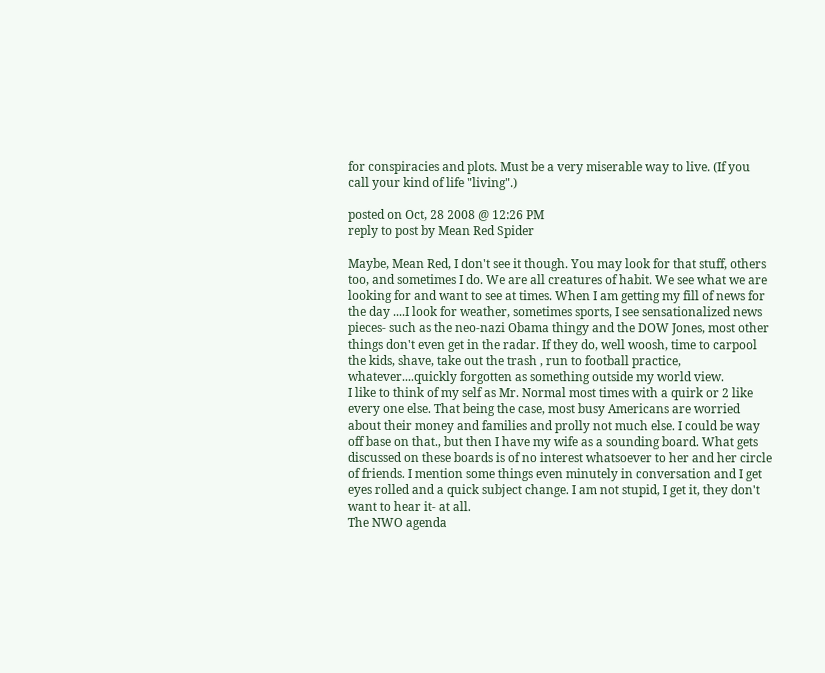for conspiracies and plots. Must be a very miserable way to live. (If you call your kind of life "living".)

posted on Oct, 28 2008 @ 12:26 PM
reply to post by Mean Red Spider

Maybe, Mean Red, I don't see it though. You may look for that stuff, others too, and sometimes I do. We are all creatures of habit. We see what we are looking for and want to see at times. When I am getting my fill of news for the day ....I look for weather, sometimes sports, I see sensationalized news pieces- such as the neo-nazi Obama thingy and the DOW Jones, most other things don't even get in the radar. If they do, well woosh, time to carpool the kids, shave, take out the trash , run to football practice, whatever....quickly forgotten as something outside my world view.
I like to think of my self as Mr. Normal most times with a quirk or 2 like every one else. That being the case, most busy Americans are worried about their money and families and prolly not much else. I could be way off base on that., but then I have my wife as a sounding board. What gets discussed on these boards is of no interest whatsoever to her and her circle of friends. I mention some things even minutely in conversation and I get eyes rolled and a quick subject change. I am not stupid, I get it, they don't want to hear it- at all.
The NWO agenda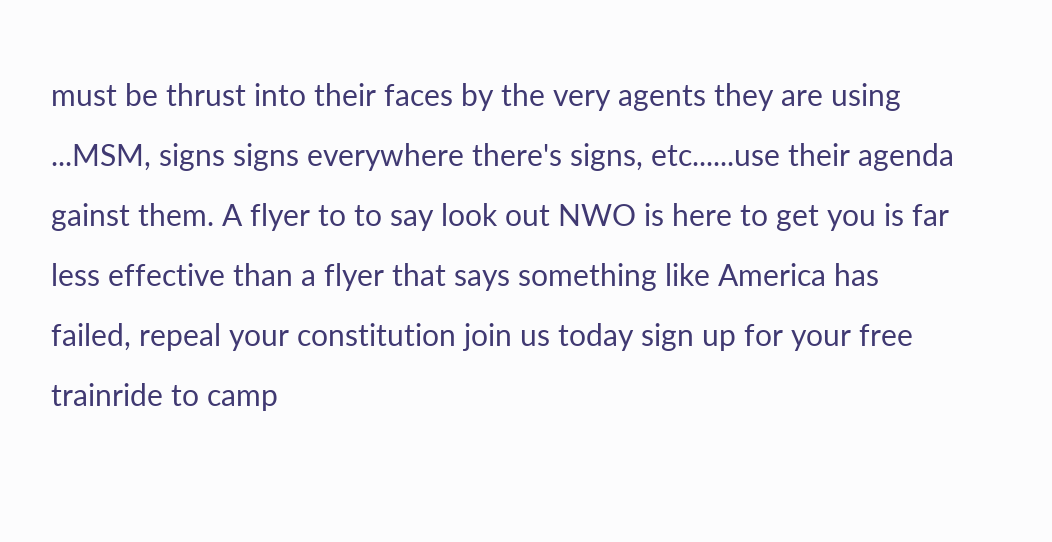must be thrust into their faces by the very agents they are using ...MSM, signs signs everywhere there's signs, etc......use their agenda gainst them. A flyer to to say look out NWO is here to get you is far less effective than a flyer that says something like America has failed, repeal your constitution join us today sign up for your free trainride to camp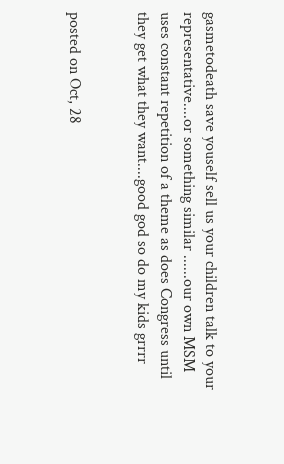gasmetodeath save youself sell us your children talk to your representative....or something similar ......our own MSM uses constant repetition of a theme as does Congress until they get what they want....good god so do my kids grrrr


posted on Oct, 28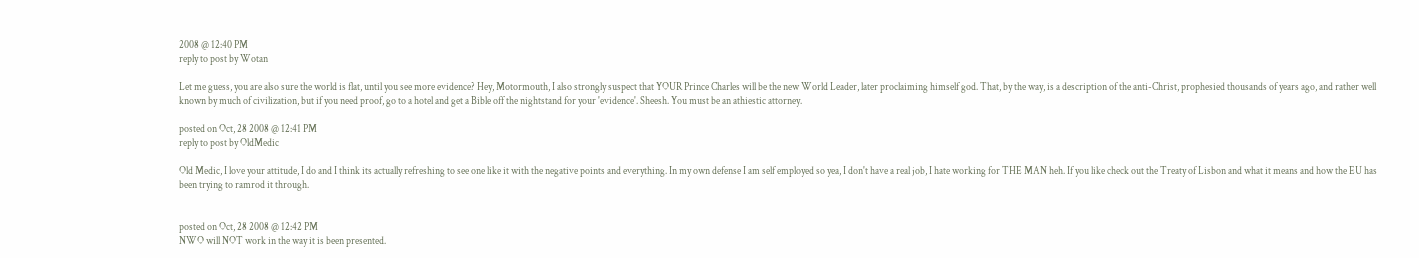2008 @ 12:40 PM
reply to post by Wotan

Let me guess, you are also sure the world is flat, until you see more evidence? Hey, Motormouth, I also strongly suspect that YOUR Prince Charles will be the new World Leader, later proclaiming himself god. That, by the way, is a description of the anti-Christ, prophesied thousands of years ago, and rather well known by much of civilization, but if you need proof, go to a hotel and get a Bible off the nightstand for your 'evidence'. Sheesh. You must be an athiestic attorney.

posted on Oct, 28 2008 @ 12:41 PM
reply to post by OldMedic

Old Medic, I love your attitude, I do and I think its actually refreshing to see one like it with the negative points and everything. In my own defense I am self employed so yea, I don't have a real job, I hate working for THE MAN heh. If you like check out the Treaty of Lisbon and what it means and how the EU has been trying to ramrod it through.


posted on Oct, 28 2008 @ 12:42 PM
NWO will NOT work in the way it is been presented.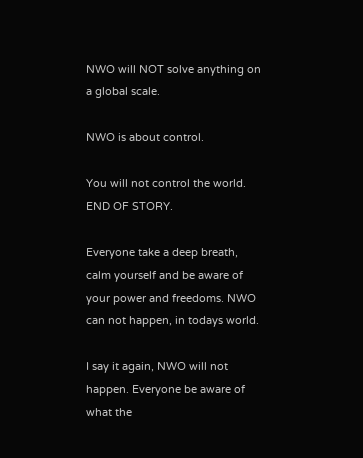NWO will NOT solve anything on a global scale.

NWO is about control.

You will not control the world. END OF STORY.

Everyone take a deep breath, calm yourself and be aware of your power and freedoms. NWO can not happen, in todays world.

I say it again, NWO will not happen. Everyone be aware of what the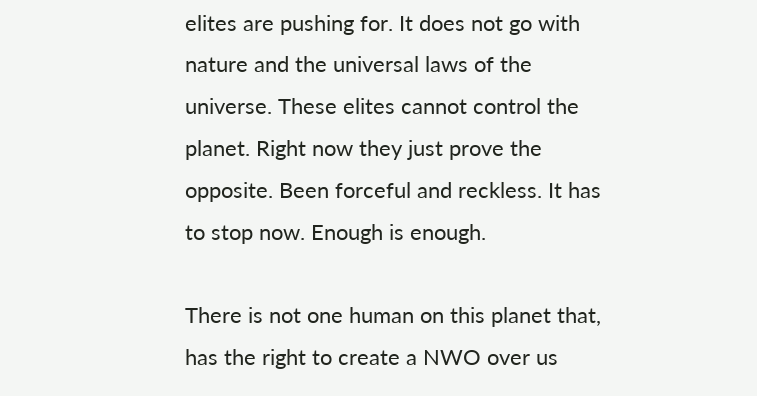elites are pushing for. It does not go with nature and the universal laws of the universe. These elites cannot control the planet. Right now they just prove the opposite. Been forceful and reckless. It has to stop now. Enough is enough.

There is not one human on this planet that, has the right to create a NWO over us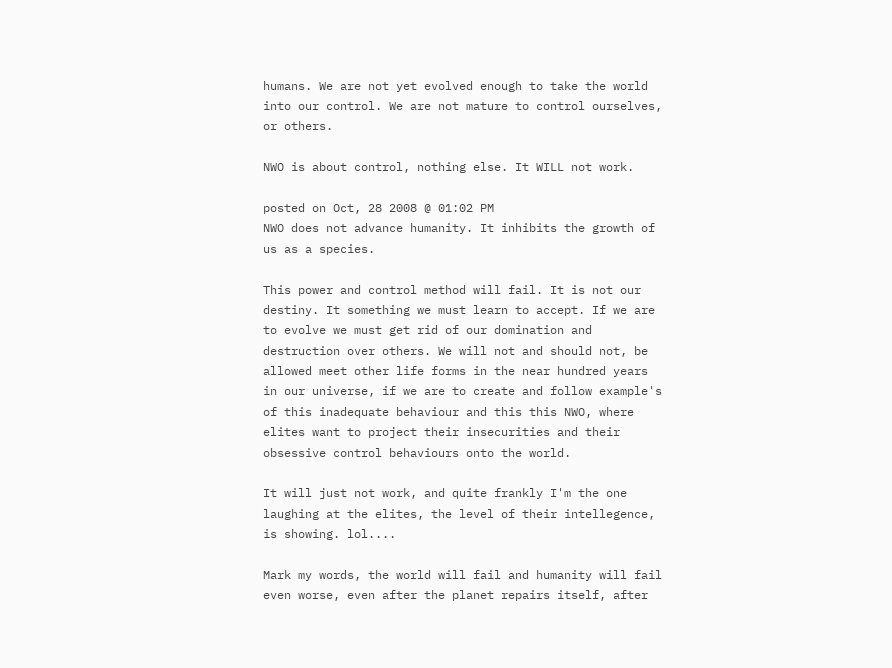humans. We are not yet evolved enough to take the world into our control. We are not mature to control ourselves, or others.

NWO is about control, nothing else. It WILL not work.

posted on Oct, 28 2008 @ 01:02 PM
NWO does not advance humanity. It inhibits the growth of us as a species.

This power and control method will fail. It is not our destiny. It something we must learn to accept. If we are to evolve we must get rid of our domination and destruction over others. We will not and should not, be allowed meet other life forms in the near hundred years in our universe, if we are to create and follow example's of this inadequate behaviour and this this NWO, where elites want to project their insecurities and their obsessive control behaviours onto the world.

It will just not work, and quite frankly I'm the one laughing at the elites, the level of their intellegence, is showing. lol....

Mark my words, the world will fail and humanity will fail even worse, even after the planet repairs itself, after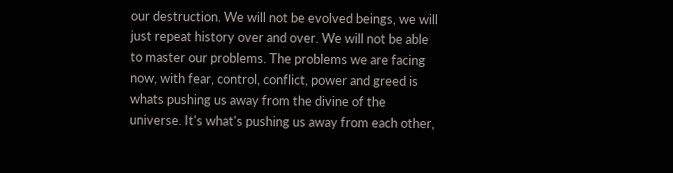our destruction. We will not be evolved beings, we will just repeat history over and over. We will not be able to master our problems. The problems we are facing now, with fear, control, conflict, power and greed is whats pushing us away from the divine of the universe. It's what's pushing us away from each other,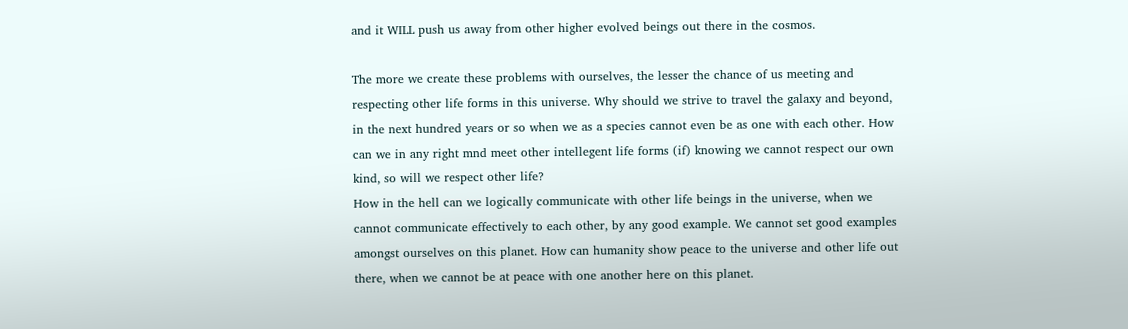and it WILL push us away from other higher evolved beings out there in the cosmos.

The more we create these problems with ourselves, the lesser the chance of us meeting and respecting other life forms in this universe. Why should we strive to travel the galaxy and beyond, in the next hundred years or so when we as a species cannot even be as one with each other. How can we in any right mnd meet other intellegent life forms (if) knowing we cannot respect our own kind, so will we respect other life?
How in the hell can we logically communicate with other life beings in the universe, when we cannot communicate effectively to each other, by any good example. We cannot set good examples amongst ourselves on this planet. How can humanity show peace to the universe and other life out there, when we cannot be at peace with one another here on this planet.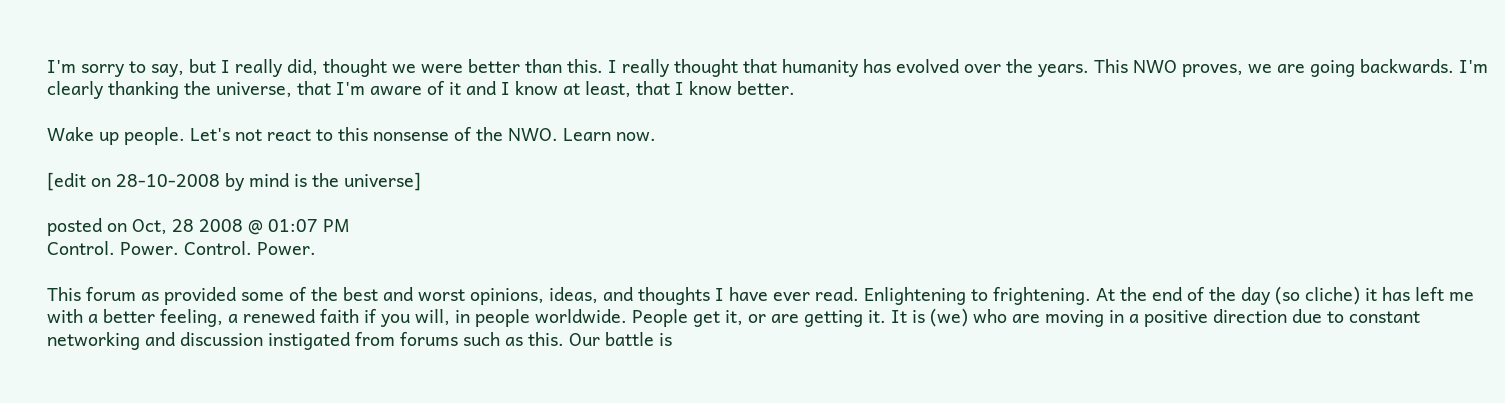I'm sorry to say, but I really did, thought we were better than this. I really thought that humanity has evolved over the years. This NWO proves, we are going backwards. I'm clearly thanking the universe, that I'm aware of it and I know at least, that I know better.

Wake up people. Let's not react to this nonsense of the NWO. Learn now.

[edit on 28-10-2008 by mind is the universe]

posted on Oct, 28 2008 @ 01:07 PM
Control. Power. Control. Power.

This forum as provided some of the best and worst opinions, ideas, and thoughts I have ever read. Enlightening to frightening. At the end of the day (so cliche) it has left me with a better feeling, a renewed faith if you will, in people worldwide. People get it, or are getting it. It is (we) who are moving in a positive direction due to constant networking and discussion instigated from forums such as this. Our battle is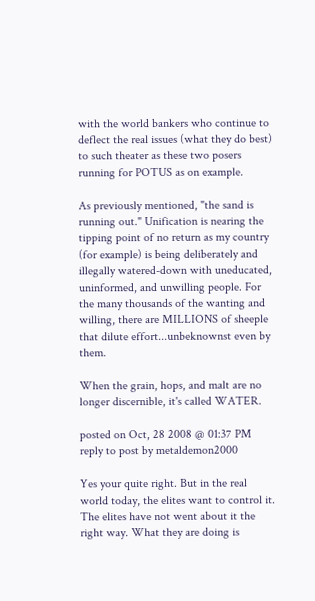with the world bankers who continue to deflect the real issues (what they do best) to such theater as these two posers running for POTUS as on example.

As previously mentioned, "the sand is running out." Unification is nearing the tipping point of no return as my country (for example) is being deliberately and illegally watered-down with uneducated, uninformed, and unwilling people. For the many thousands of the wanting and willing, there are MILLIONS of sheeple that dilute effort...unbeknownst even by them.

When the grain, hops, and malt are no longer discernible, it's called WATER.

posted on Oct, 28 2008 @ 01:37 PM
reply to post by metaldemon2000

Yes your quite right. But in the real world today, the elites want to control it. The elites have not went about it the right way. What they are doing is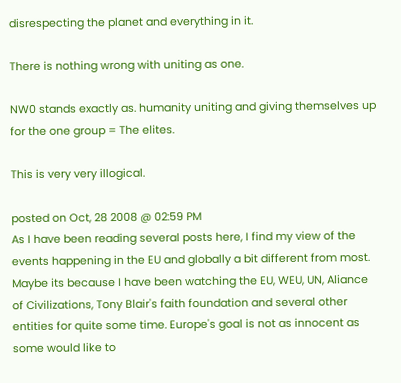disrespecting the planet and everything in it.

There is nothing wrong with uniting as one.

NW0 stands exactly as. humanity uniting and giving themselves up for the one group = The elites.

This is very very illogical.

posted on Oct, 28 2008 @ 02:59 PM
As I have been reading several posts here, I find my view of the events happening in the EU and globally a bit different from most. Maybe its because I have been watching the EU, WEU, UN, Aliance of Civilizations, Tony Blair's faith foundation and several other entities for quite some time. Europe's goal is not as innocent as some would like to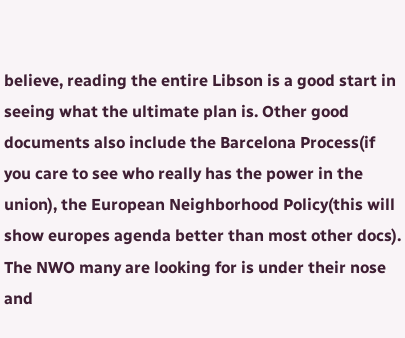believe, reading the entire Libson is a good start in seeing what the ultimate plan is. Other good documents also include the Barcelona Process(if you care to see who really has the power in the union), the European Neighborhood Policy(this will show europes agenda better than most other docs). The NWO many are looking for is under their nose and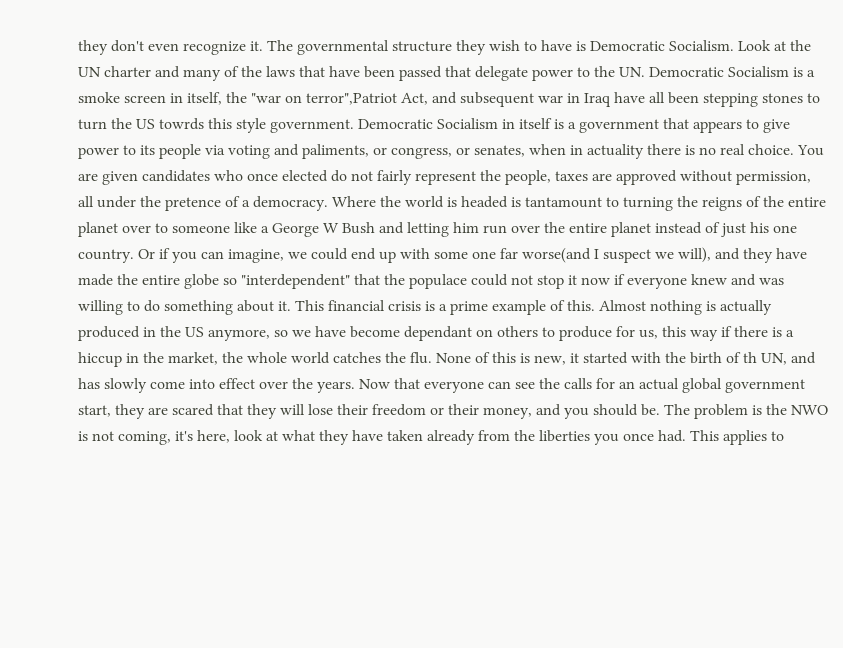they don't even recognize it. The governmental structure they wish to have is Democratic Socialism. Look at the UN charter and many of the laws that have been passed that delegate power to the UN. Democratic Socialism is a smoke screen in itself, the "war on terror",Patriot Act, and subsequent war in Iraq have all been stepping stones to turn the US towrds this style government. Democratic Socialism in itself is a government that appears to give power to its people via voting and paliments, or congress, or senates, when in actuality there is no real choice. You are given candidates who once elected do not fairly represent the people, taxes are approved without permission, all under the pretence of a democracy. Where the world is headed is tantamount to turning the reigns of the entire planet over to someone like a George W Bush and letting him run over the entire planet instead of just his one country. Or if you can imagine, we could end up with some one far worse(and I suspect we will), and they have made the entire globe so "interdependent" that the populace could not stop it now if everyone knew and was willing to do something about it. This financial crisis is a prime example of this. Almost nothing is actually produced in the US anymore, so we have become dependant on others to produce for us, this way if there is a hiccup in the market, the whole world catches the flu. None of this is new, it started with the birth of th UN, and has slowly come into effect over the years. Now that everyone can see the calls for an actual global government start, they are scared that they will lose their freedom or their money, and you should be. The problem is the NWO is not coming, it's here, look at what they have taken already from the liberties you once had. This applies to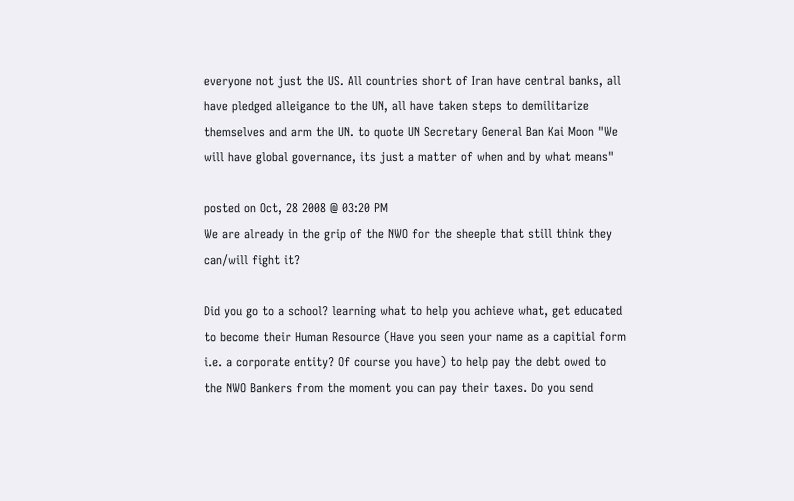everyone not just the US. All countries short of Iran have central banks, all have pledged alleigance to the UN, all have taken steps to demilitarize themselves and arm the UN. to quote UN Secretary General Ban Kai Moon "We will have global governance, its just a matter of when and by what means"

posted on Oct, 28 2008 @ 03:20 PM
We are already in the grip of the NWO for the sheeple that still think they can/will fight it?

Did you go to a school? learning what to help you achieve what, get educated to become their Human Resource (Have you seen your name as a capitial form i.e. a corporate entity? Of course you have) to help pay the debt owed to the NWO Bankers from the moment you can pay their taxes. Do you send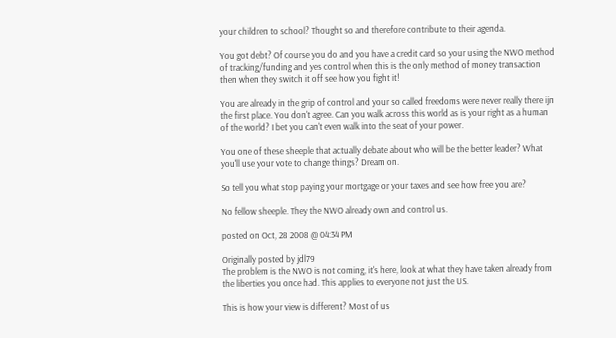your children to school? Thought so and therefore contribute to their agenda.

You got debt? Of course you do and you have a credit card so your using the NWO method of tracking/funding and yes control when this is the only method of money transaction then when they switch it off see how you fight it!

You are already in the grip of control and your so called freedoms were never really there ijn the first place. You don't agree. Can you walk across this world as is your right as a human of the world? I bet you can't even walk into the seat of your power.

You one of these sheeple that actually debate about who will be the better leader? What you'll use your vote to change things? Dream on.

So tell you what stop paying your mortgage or your taxes and see how free you are?

No fellow sheeple. They the NWO already own and control us.

posted on Oct, 28 2008 @ 04:34 PM

Originally posted by jdl79
The problem is the NWO is not coming, it's here, look at what they have taken already from the liberties you once had. This applies to everyone not just the US.

This is how your view is different? Most of us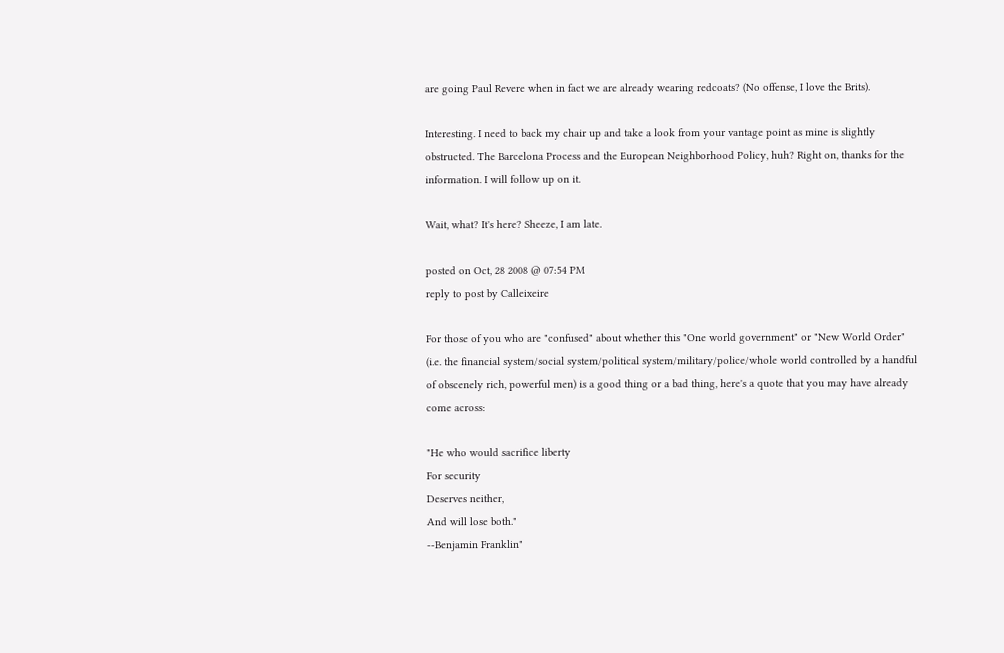are going Paul Revere when in fact we are already wearing redcoats? (No offense, I love the Brits).

Interesting. I need to back my chair up and take a look from your vantage point as mine is slightly obstructed. The Barcelona Process and the European Neighborhood Policy, huh? Right on, thanks for the information. I will follow up on it.

Wait, what? It's here? Sheeze, I am late.

posted on Oct, 28 2008 @ 07:54 PM
reply to post by Calleixeire

For those of you who are "confused" about whether this "One world government" or "New World Order" (i.e. the financial system/social system/political system/military/police/whole world controlled by a handful of obscenely rich, powerful men) is a good thing or a bad thing, here's a quote that you may have already come across:

"He who would sacrifice liberty
For security
Deserves neither,
And will lose both."
--Benjamin Franklin"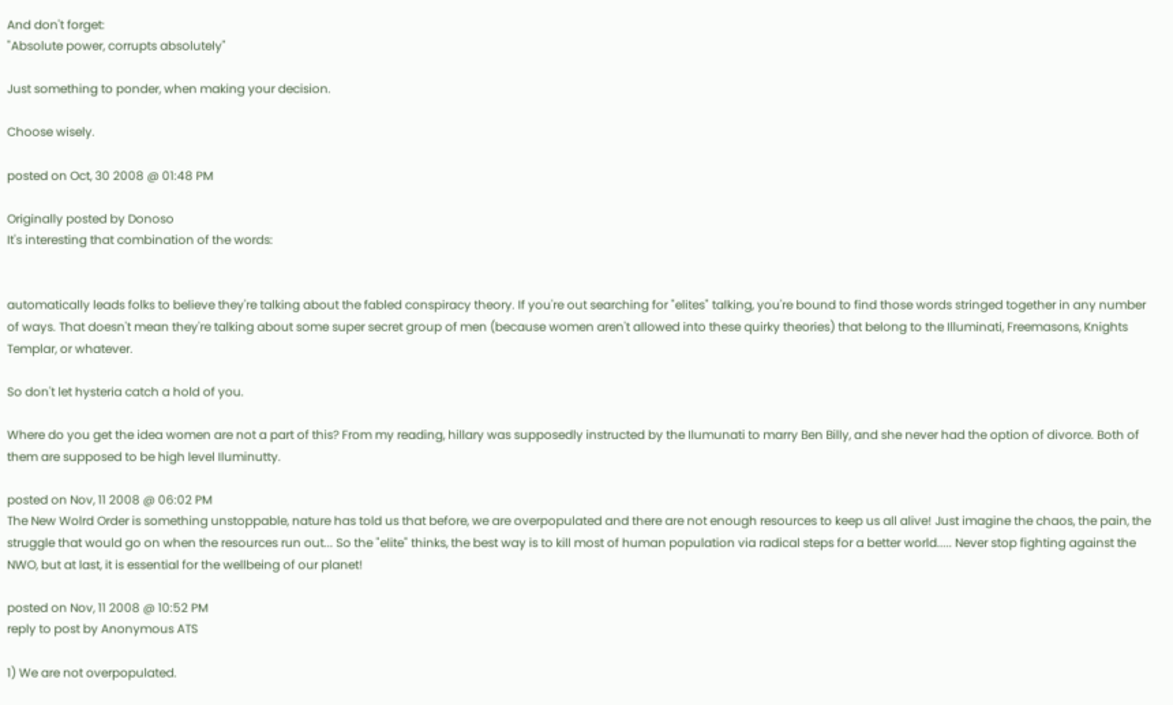And don't forget:
"Absolute power, corrupts absolutely"

Just something to ponder, when making your decision.

Choose wisely.

posted on Oct, 30 2008 @ 01:48 PM

Originally posted by Donoso
It's interesting that combination of the words:


automatically leads folks to believe they're talking about the fabled conspiracy theory. If you're out searching for "elites" talking, you're bound to find those words stringed together in any number of ways. That doesn't mean they're talking about some super secret group of men (because women aren't allowed into these quirky theories) that belong to the Illuminati, Freemasons, Knights Templar, or whatever.

So don't let hysteria catch a hold of you.

Where do you get the idea women are not a part of this? From my reading, hillary was supposedly instructed by the Ilumunati to marry Ben Billy, and she never had the option of divorce. Both of them are supposed to be high level Iluminutty.

posted on Nov, 11 2008 @ 06:02 PM
The New Wolrd Order is something unstoppable, nature has told us that before, we are overpopulated and there are not enough resources to keep us all alive! Just imagine the chaos, the pain, the struggle that would go on when the resources run out... So the "elite" thinks, the best way is to kill most of human population via radical steps for a better world..... Never stop fighting against the NWO, but at last, it is essential for the wellbeing of our planet!

posted on Nov, 11 2008 @ 10:52 PM
reply to post by Anonymous ATS

1) We are not overpopulated.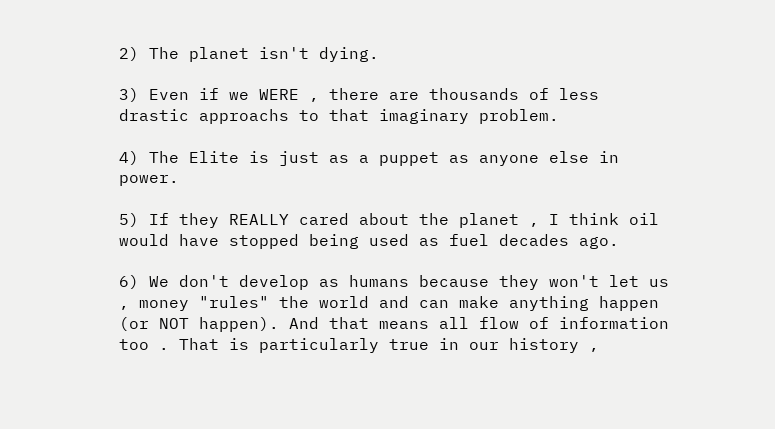2) The planet isn't dying.

3) Even if we WERE , there are thousands of less drastic approachs to that imaginary problem.

4) The Elite is just as a puppet as anyone else in power.

5) If they REALLY cared about the planet , I think oil would have stopped being used as fuel decades ago.

6) We don't develop as humans because they won't let us , money "rules" the world and can make anything happen (or NOT happen). And that means all flow of information too . That is particularly true in our history ,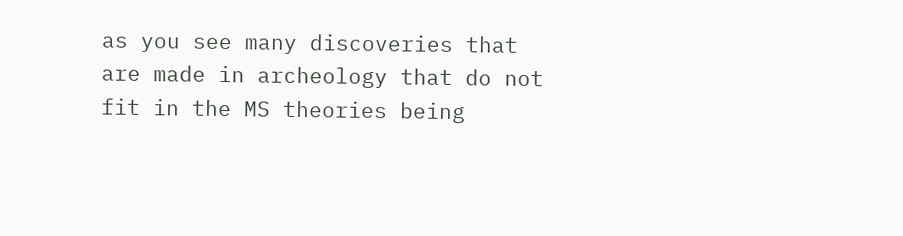as you see many discoveries that are made in archeology that do not fit in the MS theories being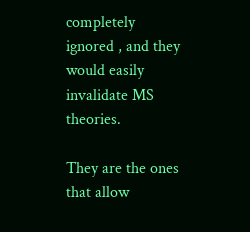completely ignored , and they would easily invalidate MS theories.

They are the ones that allow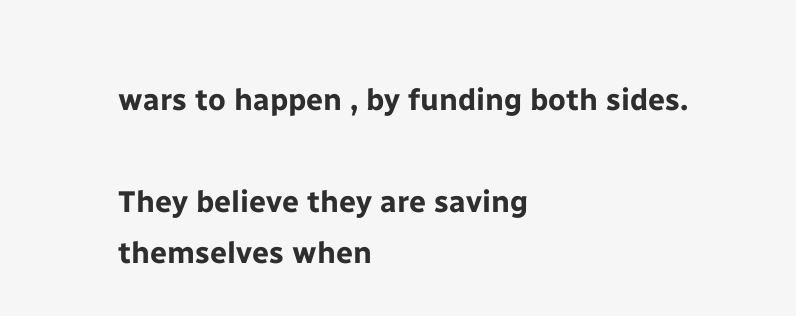wars to happen , by funding both sides.

They believe they are saving themselves when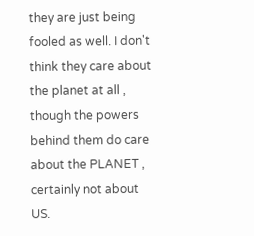they are just being fooled as well. I don't think they care about the planet at all , though the powers behind them do care about the PLANET , certainly not about US.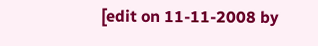[edit on 11-11-2008 by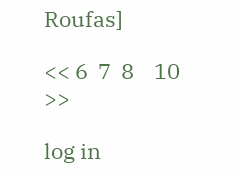Roufas]

<< 6  7  8    10 >>

log in